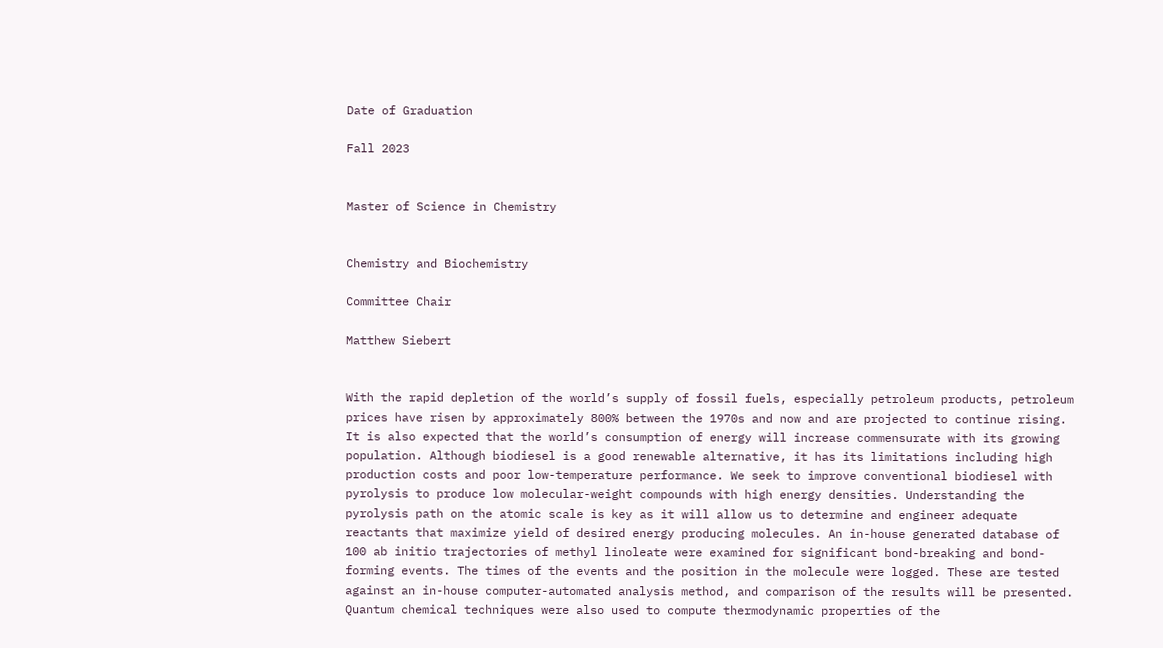Date of Graduation

Fall 2023


Master of Science in Chemistry


Chemistry and Biochemistry

Committee Chair

Matthew Siebert


With the rapid depletion of the world’s supply of fossil fuels, especially petroleum products, petroleum prices have risen by approximately 800% between the 1970s and now and are projected to continue rising. It is also expected that the world’s consumption of energy will increase commensurate with its growing population. Although biodiesel is a good renewable alternative, it has its limitations including high production costs and poor low-temperature performance. We seek to improve conventional biodiesel with pyrolysis to produce low molecular-weight compounds with high energy densities. Understanding the pyrolysis path on the atomic scale is key as it will allow us to determine and engineer adequate reactants that maximize yield of desired energy producing molecules. An in-house generated database of 100 ab initio trajectories of methyl linoleate were examined for significant bond-breaking and bond-forming events. The times of the events and the position in the molecule were logged. These are tested against an in-house computer-automated analysis method, and comparison of the results will be presented. Quantum chemical techniques were also used to compute thermodynamic properties of the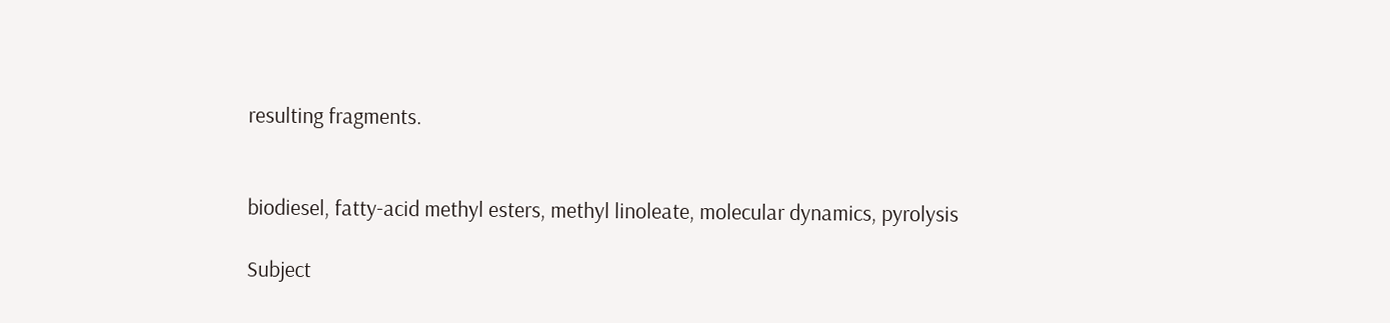resulting fragments.


biodiesel, fatty-acid methyl esters, methyl linoleate, molecular dynamics, pyrolysis

Subject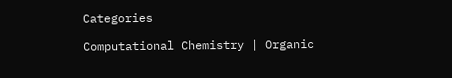Categories

Computational Chemistry | Organic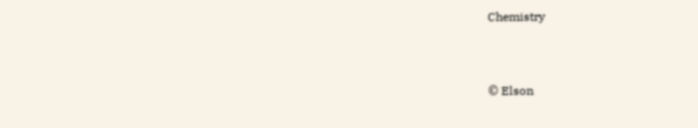Chemistry


© Elson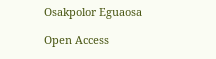Osakpolor Eguaosa

Open Access